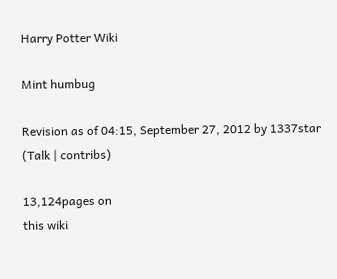Harry Potter Wiki

Mint humbug

Revision as of 04:15, September 27, 2012 by 1337star (Talk | contribs)

13,124pages on
this wiki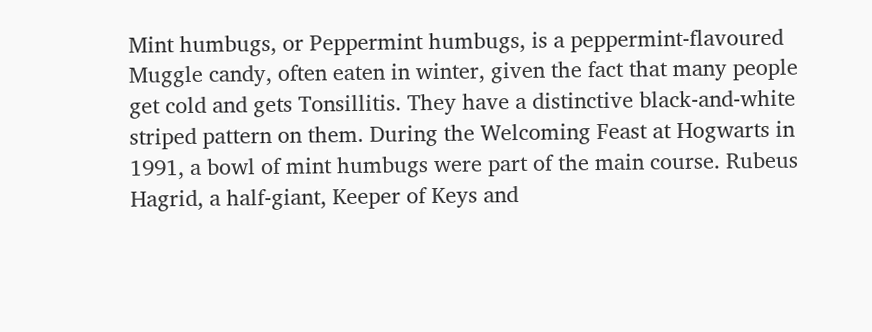Mint humbugs, or Peppermint humbugs, is a peppermint-flavoured Muggle candy, often eaten in winter, given the fact that many people get cold and gets Tonsillitis. They have a distinctive black-and-white striped pattern on them. During the Welcoming Feast at Hogwarts in 1991, a bowl of mint humbugs were part of the main course. Rubeus Hagrid, a half-giant, Keeper of Keys and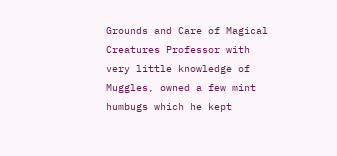Grounds and Care of Magical Creatures Professor with very little knowledge of Muggles, owned a few mint humbugs which he kept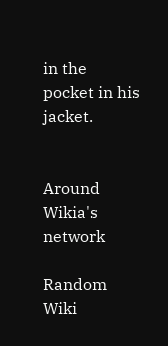in the pocket in his jacket.


Around Wikia's network

Random Wiki